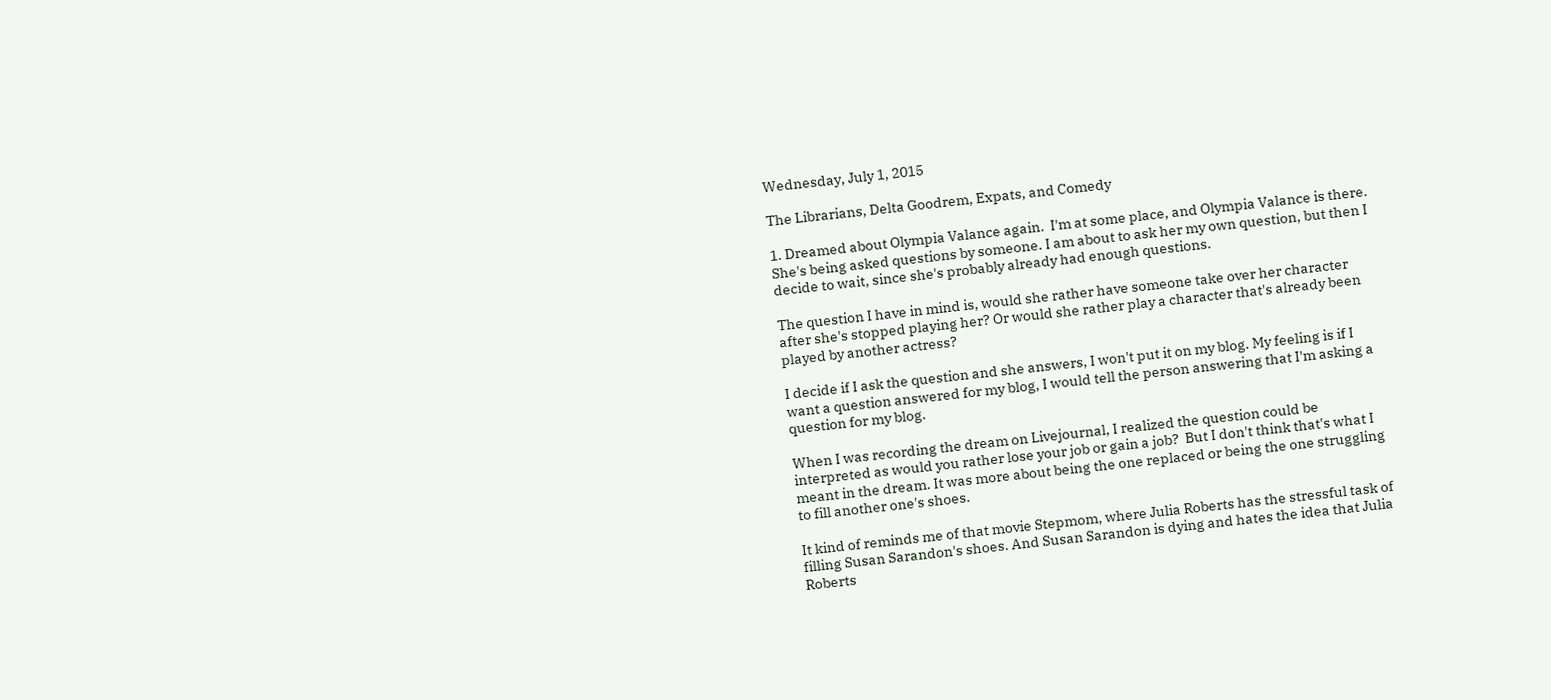Wednesday, July 1, 2015

The Librarians, Delta Goodrem, Expats, and Comedy

1. Dreamed about Olympia Valance again.  I'm at some place, and Olympia Valance is there. She's being asked questions by someone. I am about to ask her my own question, but then I decide to wait, since she's probably already had enough questions.

The question I have in mind is, would she rather have someone take over her character after she's stopped playing her? Or would she rather play a character that's already been played by another actress?

I decide if I ask the question and she answers, I won't put it on my blog. My feeling is if I want a question answered for my blog, I would tell the person answering that I'm asking a question for my blog.

When I was recording the dream on Livejournal, I realized the question could be interpreted as would you rather lose your job or gain a job?  But I don't think that's what I meant in the dream. It was more about being the one replaced or being the one struggling to fill another one's shoes.

It kind of reminds me of that movie Stepmom, where Julia Roberts has the stressful task of filling Susan Sarandon's shoes. And Susan Sarandon is dying and hates the idea that Julia Roberts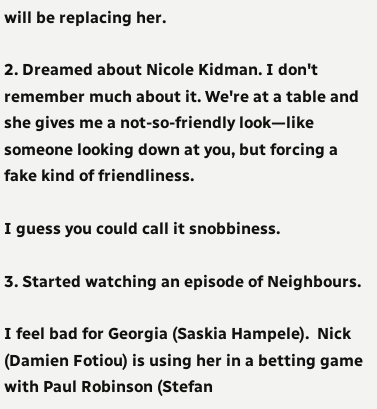will be replacing her.

2. Dreamed about Nicole Kidman. I don't remember much about it. We're at a table and she gives me a not-so-friendly look—like someone looking down at you, but forcing a fake kind of friendliness.

I guess you could call it snobbiness.

3. Started watching an episode of Neighbours.

I feel bad for Georgia (Saskia Hampele).  Nick (Damien Fotiou) is using her in a betting game with Paul Robinson (Stefan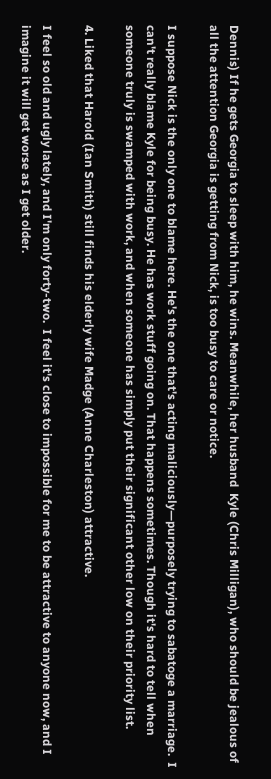Dennis) If he gets Georgia to sleep with him, he wins. Meanwhile, her husband  Kyle (Chris Milligan), who should be jealous of all the attention Georgia is getting from Nick, is too busy to care or notice.

I suppose Nick is the only one to blame here. He's the one that's acting maliciously—purposely trying to sabatoge a marriage.  I can't really blame Kyle for being busy. He has work stuff going on. That happens sometimes. Though it's hard to tell when someone truly is swamped with work, and when someone has simply put their significant other low on their priority list.

4. Liked that Harold (Ian Smith) still finds his elderly wife Madge (Anne Charleston) attractive.

I feel so old and ugly lately, and I'm only forty-two.  I feel it's close to impossible for me to be attractive to anyone now, and I imagine it will get worse as I get older.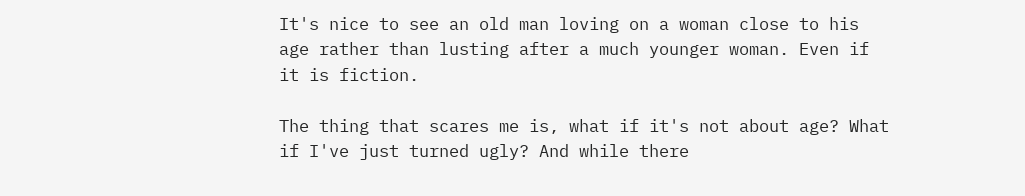It's nice to see an old man loving on a woman close to his age rather than lusting after a much younger woman. Even if it is fiction.

The thing that scares me is, what if it's not about age? What if I've just turned ugly? And while there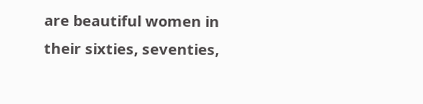are beautiful women in their sixties, seventies,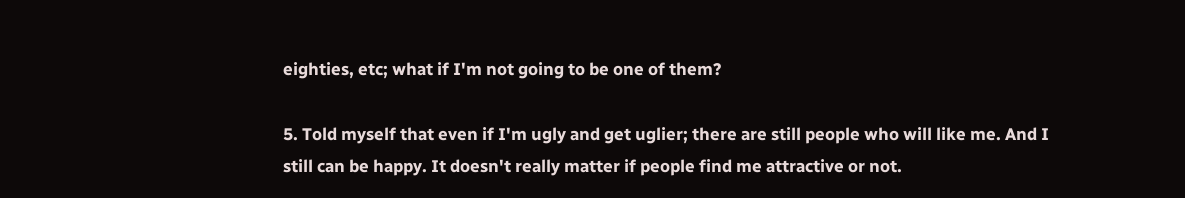eighties, etc; what if I'm not going to be one of them?

5. Told myself that even if I'm ugly and get uglier; there are still people who will like me. And I still can be happy. It doesn't really matter if people find me attractive or not.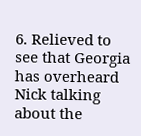6. Relieved to see that Georgia has overheard Nick talking about the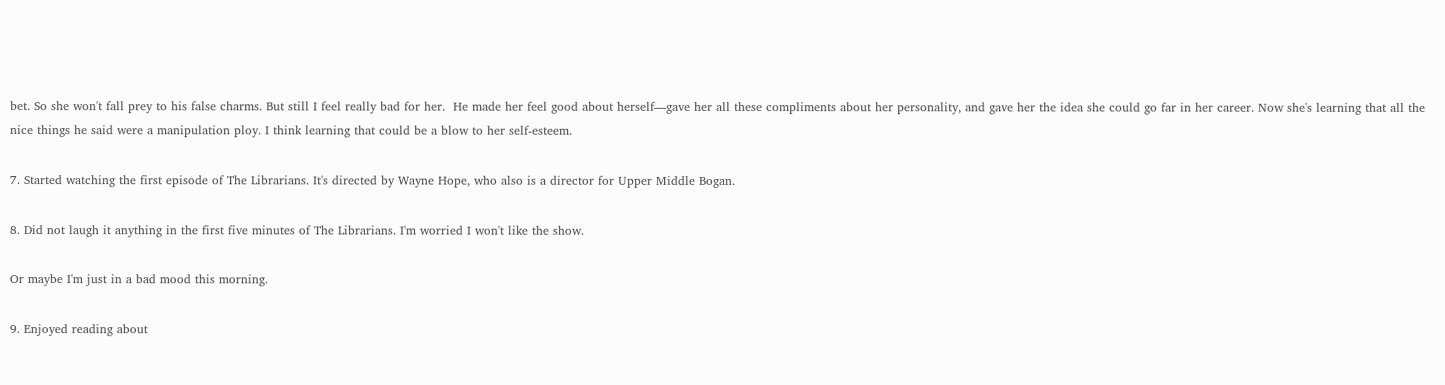bet. So she won't fall prey to his false charms. But still I feel really bad for her.  He made her feel good about herself—gave her all these compliments about her personality, and gave her the idea she could go far in her career. Now she's learning that all the nice things he said were a manipulation ploy. I think learning that could be a blow to her self-esteem.

7. Started watching the first episode of The Librarians. It's directed by Wayne Hope, who also is a director for Upper Middle Bogan.

8. Did not laugh it anything in the first five minutes of The Librarians. I'm worried I won't like the show.

Or maybe I'm just in a bad mood this morning.

9. Enjoyed reading about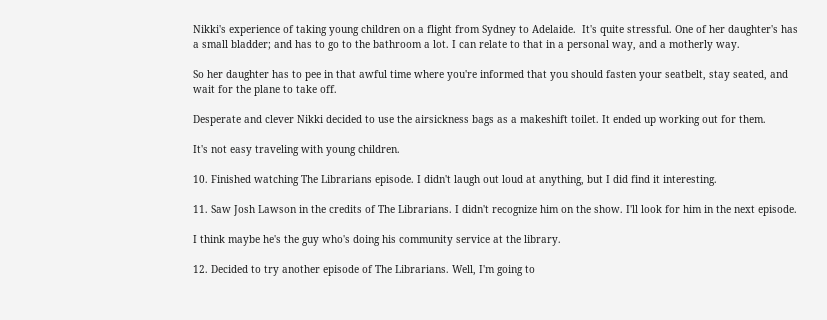Nikki's experience of taking young children on a flight from Sydney to Adelaide.  It's quite stressful. One of her daughter's has a small bladder; and has to go to the bathroom a lot. I can relate to that in a personal way, and a motherly way.

So her daughter has to pee in that awful time where you're informed that you should fasten your seatbelt, stay seated, and wait for the plane to take off.

Desperate and clever Nikki decided to use the airsickness bags as a makeshift toilet. It ended up working out for them.

It's not easy traveling with young children.

10. Finished watching The Librarians episode. I didn't laugh out loud at anything, but I did find it interesting.

11. Saw Josh Lawson in the credits of The Librarians. I didn't recognize him on the show. I'll look for him in the next episode.

I think maybe he's the guy who's doing his community service at the library.

12. Decided to try another episode of The Librarians. Well, I'm going to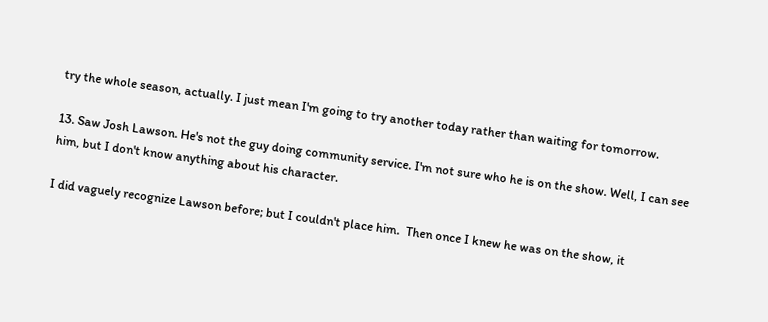try the whole season, actually. I just mean I'm going to try another today rather than waiting for tomorrow.

13. Saw Josh Lawson. He's not the guy doing community service. I'm not sure who he is on the show. Well, I can see him, but I don't know anything about his character.

I did vaguely recognize Lawson before; but I couldn't place him.  Then once I knew he was on the show, it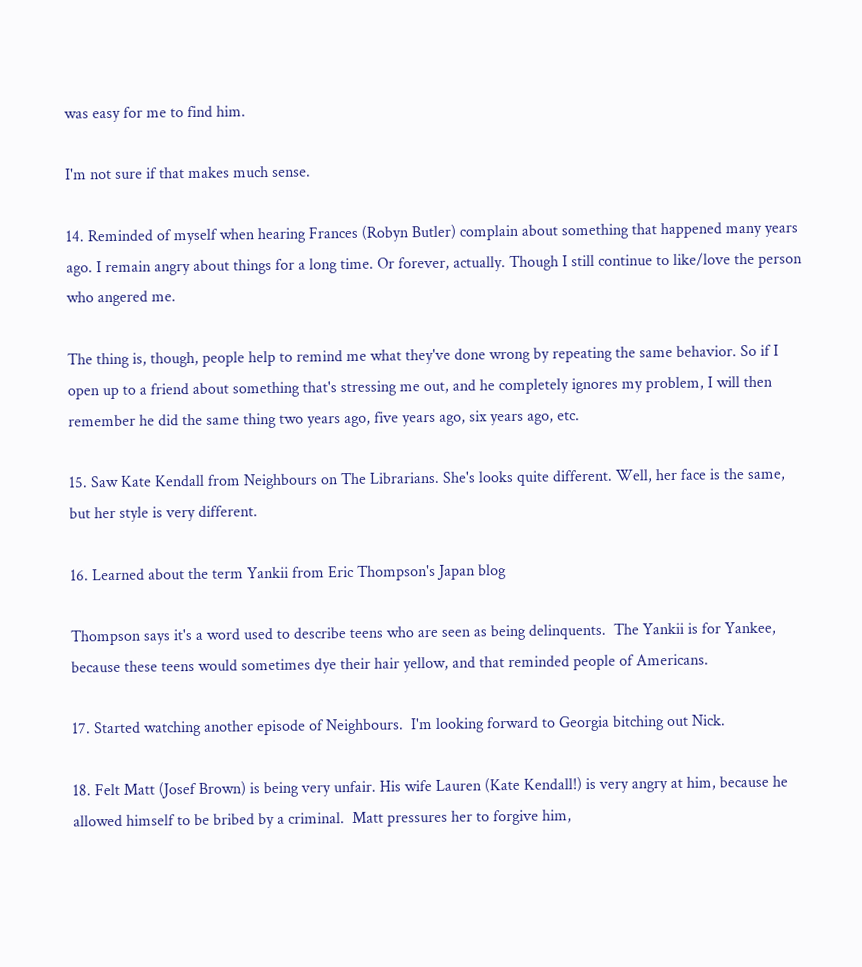was easy for me to find him.

I'm not sure if that makes much sense.

14. Reminded of myself when hearing Frances (Robyn Butler) complain about something that happened many years ago. I remain angry about things for a long time. Or forever, actually. Though I still continue to like/love the person who angered me.

The thing is, though, people help to remind me what they've done wrong by repeating the same behavior. So if I open up to a friend about something that's stressing me out, and he completely ignores my problem, I will then remember he did the same thing two years ago, five years ago, six years ago, etc.

15. Saw Kate Kendall from Neighbours on The Librarians. She's looks quite different. Well, her face is the same, but her style is very different.

16. Learned about the term Yankii from Eric Thompson's Japan blog

Thompson says it's a word used to describe teens who are seen as being delinquents.  The Yankii is for Yankee, because these teens would sometimes dye their hair yellow, and that reminded people of Americans.

17. Started watching another episode of Neighbours.  I'm looking forward to Georgia bitching out Nick.

18. Felt Matt (Josef Brown) is being very unfair. His wife Lauren (Kate Kendall!) is very angry at him, because he allowed himself to be bribed by a criminal.  Matt pressures her to forgive him,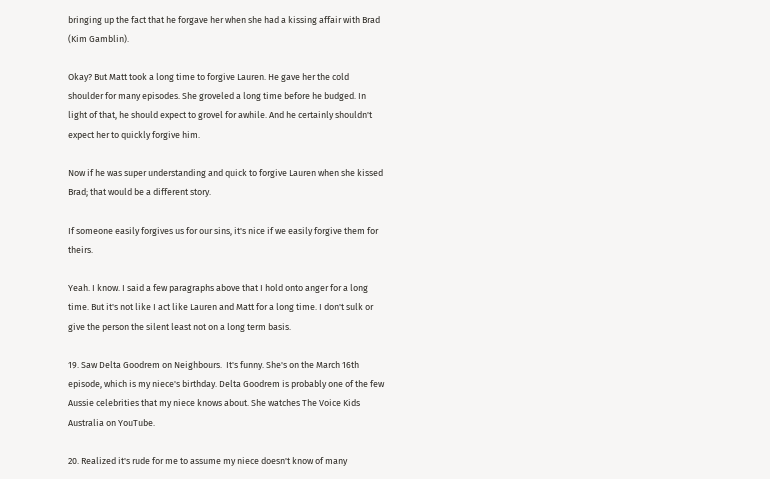bringing up the fact that he forgave her when she had a kissing affair with Brad (Kim Gamblin).

Okay? But Matt took a long time to forgive Lauren. He gave her the cold shoulder for many episodes. She groveled a long time before he budged. In light of that, he should expect to grovel for awhile. And he certainly shouldn't expect her to quickly forgive him.

Now if he was super understanding and quick to forgive Lauren when she kissed Brad; that would be a different story.

If someone easily forgives us for our sins, it's nice if we easily forgive them for theirs.

Yeah. I know. I said a few paragraphs above that I hold onto anger for a long time. But it's not like I act like Lauren and Matt for a long time. I don't sulk or give the person the silent least not on a long term basis.

19. Saw Delta Goodrem on Neighbours.  It's funny. She's on the March 16th episode, which is my niece's birthday. Delta Goodrem is probably one of the few Aussie celebrities that my niece knows about. She watches The Voice Kids Australia on YouTube.

20. Realized it's rude for me to assume my niece doesn't know of many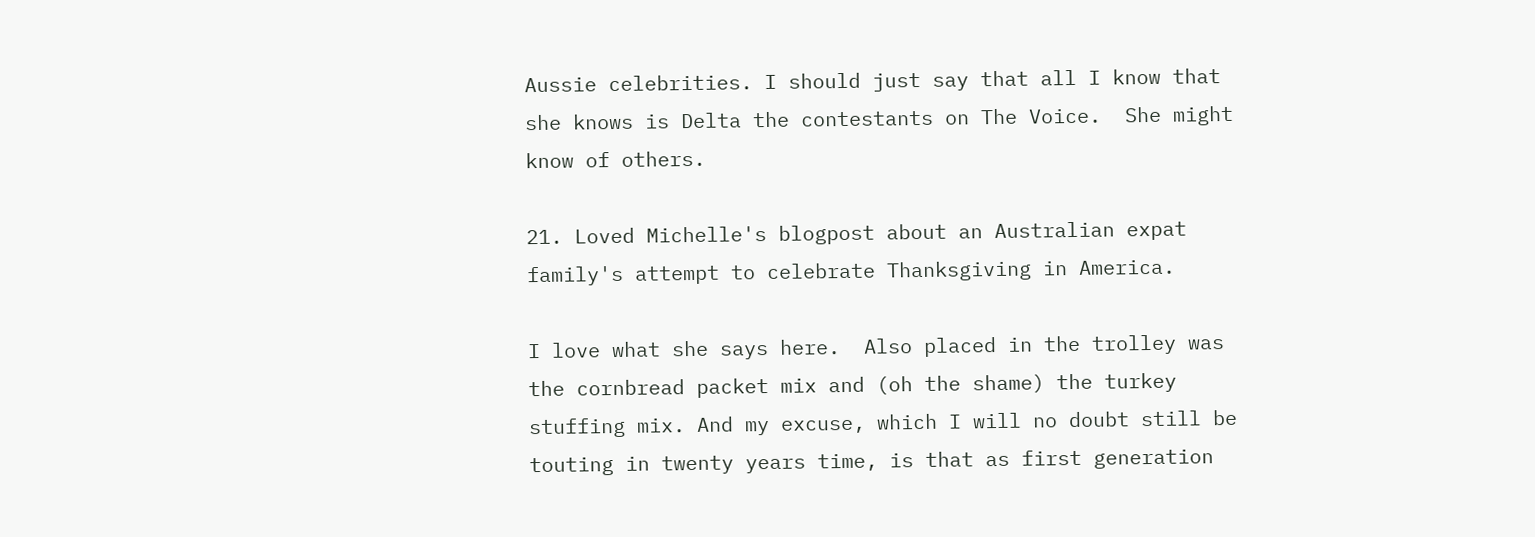Aussie celebrities. I should just say that all I know that she knows is Delta the contestants on The Voice.  She might know of others.

21. Loved Michelle's blogpost about an Australian expat family's attempt to celebrate Thanksgiving in America.

I love what she says here.  Also placed in the trolley was the cornbread packet mix and (oh the shame) the turkey stuffing mix. And my excuse, which I will no doubt still be touting in twenty years time, is that as first generation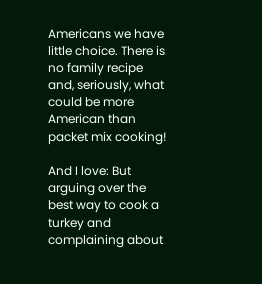Americans we have little choice. There is no family recipe and, seriously, what could be more American than packet mix cooking!

And I love: But arguing over the best way to cook a turkey and complaining about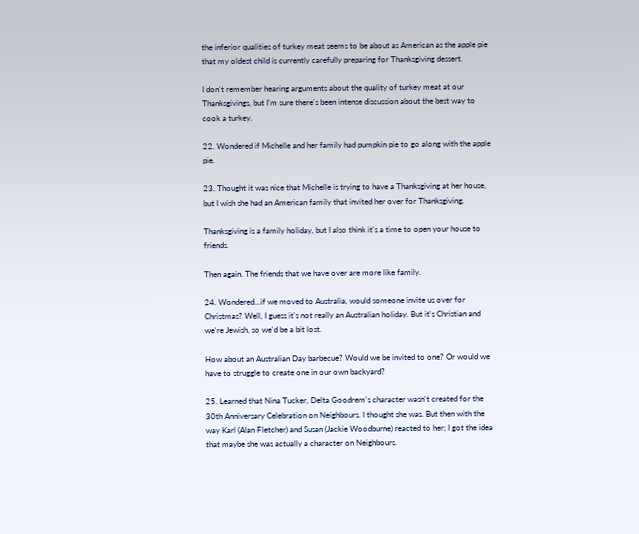the inferior qualities of turkey meat seems to be about as American as the apple pie that my oldest child is currently carefully preparing for Thanksgiving dessert.

I don't remember hearing arguments about the quality of turkey meat at our Thanksgivings, but I'm sure there's been intense discussion about the best way to cook a turkey.

22. Wondered if Michelle and her family had pumpkin pie to go along with the apple pie.

23. Thought it was nice that Michelle is trying to have a Thanksgiving at her house, but I wish she had an American family that invited her over for Thanksgiving.

Thanksgiving is a family holiday, but I also think it's a time to open your house to friends.

Then again. The friends that we have over are more like family.

24. Wondered...if we moved to Australia, would someone invite us over for Christmas? Well, I guess it's not really an Australian holiday. But it's Christian and we're Jewish, so we'd be a bit lost.

How about an Australian Day barbecue? Would we be invited to one? Or would we have to struggle to create one in our own backyard?

25. Learned that Nina Tucker, Delta Goodrem's character wasn't created for the 30th Anniversary Celebration on Neighbours. I thought she was. But then with the way Karl (Alan Fletcher) and Susan (Jackie Woodburne) reacted to her; I got the idea that maybe she was actually a character on Neighbours.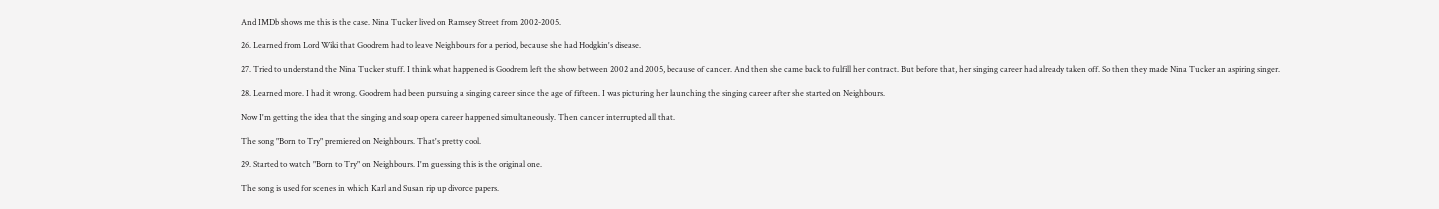And IMDb shows me this is the case. Nina Tucker lived on Ramsey Street from 2002-2005.

26. Learned from Lord Wiki that Goodrem had to leave Neighbours for a period, because she had Hodgkin's disease.

27. Tried to understand the Nina Tucker stuff. I think what happened is Goodrem left the show between 2002 and 2005, because of cancer. And then she came back to fulfill her contract. But before that, her singing career had already taken off. So then they made Nina Tucker an aspiring singer.

28. Learned more. I had it wrong. Goodrem had been pursuing a singing career since the age of fifteen. I was picturing her launching the singing career after she started on Neighbours.

Now I'm getting the idea that the singing and soap opera career happened simultaneously. Then cancer interrupted all that.

The song "Born to Try" premiered on Neighbours. That's pretty cool.

29. Started to watch "Born to Try" on Neighbours. I'm guessing this is the original one.

The song is used for scenes in which Karl and Susan rip up divorce papers.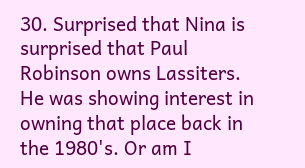30. Surprised that Nina is surprised that Paul Robinson owns Lassiters. He was showing interest in owning that place back in the 1980's. Or am I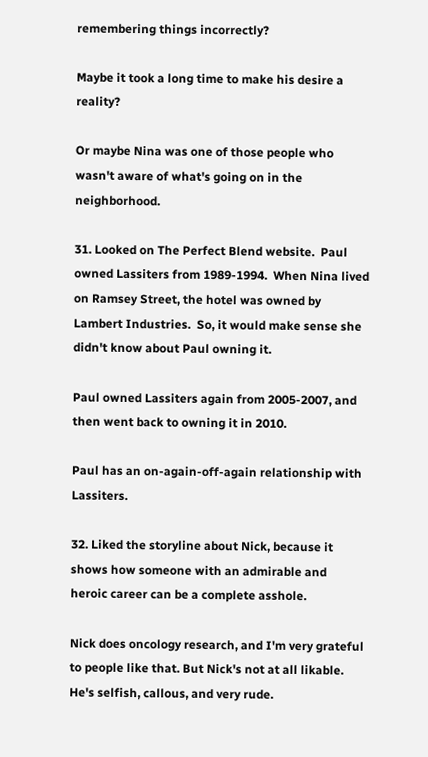remembering things incorrectly?

Maybe it took a long time to make his desire a reality?

Or maybe Nina was one of those people who wasn't aware of what's going on in the neighborhood.

31. Looked on The Perfect Blend website.  Paul owned Lassiters from 1989-1994.  When Nina lived on Ramsey Street, the hotel was owned by Lambert Industries.  So, it would make sense she didn't know about Paul owning it.

Paul owned Lassiters again from 2005-2007, and then went back to owning it in 2010.

Paul has an on-again-off-again relationship with Lassiters.

32. Liked the storyline about Nick, because it shows how someone with an admirable and heroic career can be a complete asshole.

Nick does oncology research, and I'm very grateful to people like that. But Nick's not at all likable. He's selfish, callous, and very rude.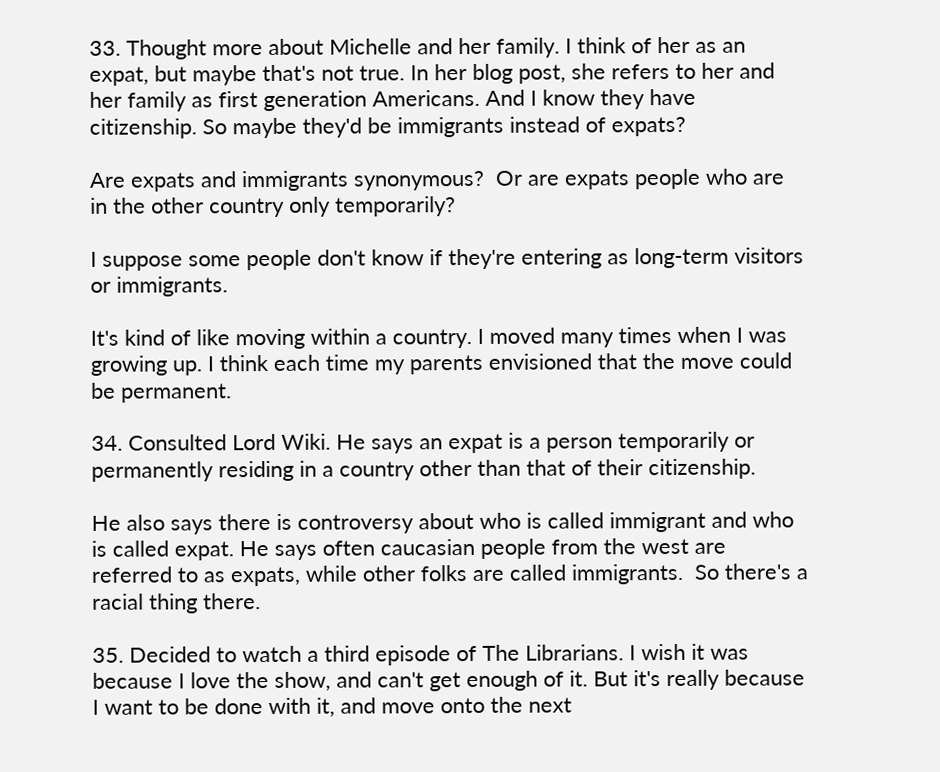33. Thought more about Michelle and her family. I think of her as an expat, but maybe that's not true. In her blog post, she refers to her and her family as first generation Americans. And I know they have citizenship. So maybe they'd be immigrants instead of expats?

Are expats and immigrants synonymous?  Or are expats people who are in the other country only temporarily?

I suppose some people don't know if they're entering as long-term visitors or immigrants.

It's kind of like moving within a country. I moved many times when I was growing up. I think each time my parents envisioned that the move could be permanent.

34. Consulted Lord Wiki. He says an expat is a person temporarily or permanently residing in a country other than that of their citizenship.

He also says there is controversy about who is called immigrant and who is called expat. He says often caucasian people from the west are referred to as expats, while other folks are called immigrants.  So there's a racial thing there.

35. Decided to watch a third episode of The Librarians. I wish it was because I love the show, and can't get enough of it. But it's really because I want to be done with it, and move onto the next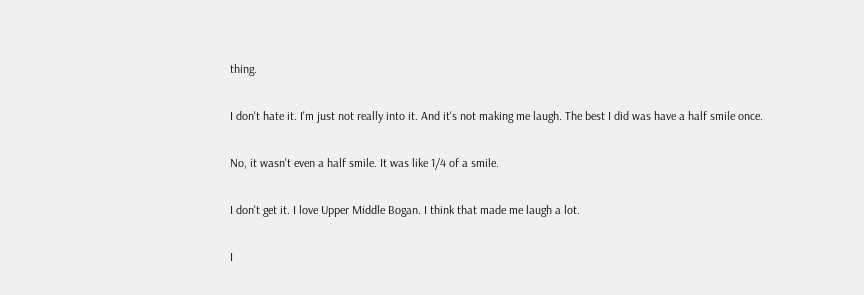thing.

I don't hate it. I'm just not really into it. And it's not making me laugh. The best I did was have a half smile once.

No, it wasn't even a half smile. It was like 1/4 of a smile.

I don't get it. I love Upper Middle Bogan. I think that made me laugh a lot.

I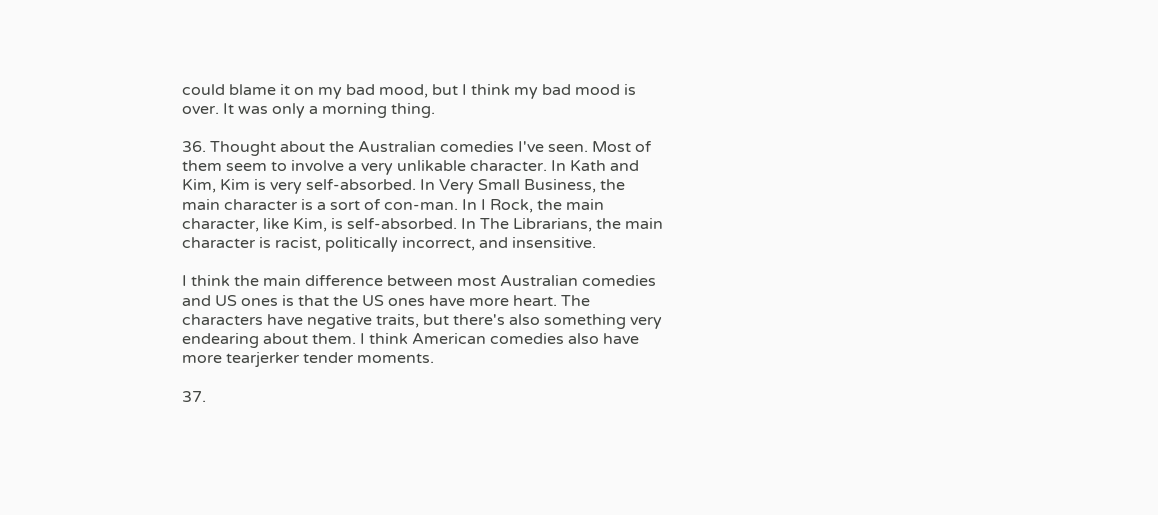could blame it on my bad mood, but I think my bad mood is over. It was only a morning thing.

36. Thought about the Australian comedies I've seen. Most of them seem to involve a very unlikable character. In Kath and Kim, Kim is very self-absorbed. In Very Small Business, the main character is a sort of con-man. In I Rock, the main character, like Kim, is self-absorbed. In The Librarians, the main character is racist, politically incorrect, and insensitive.

I think the main difference between most Australian comedies and US ones is that the US ones have more heart. The characters have negative traits, but there's also something very endearing about them. I think American comedies also have more tearjerker tender moments.

37.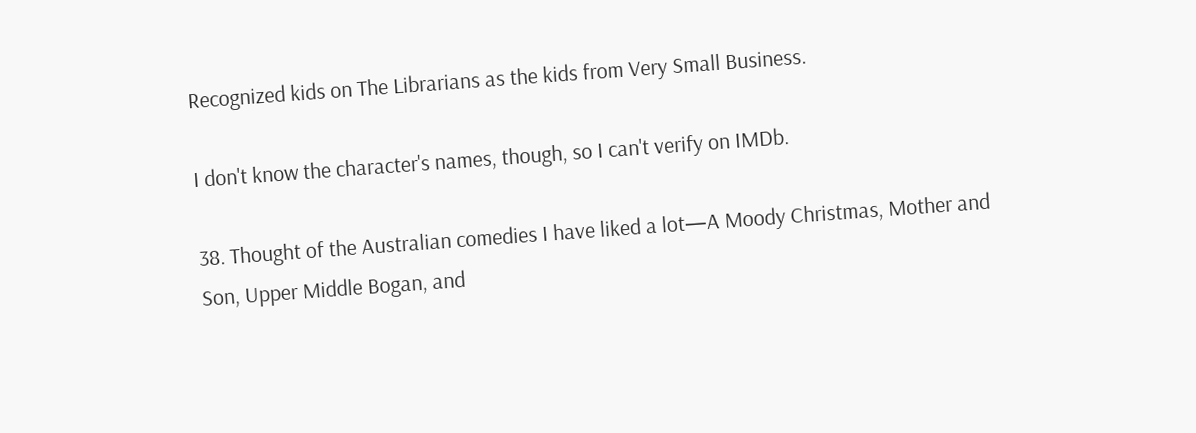Recognized kids on The Librarians as the kids from Very Small Business.

I don't know the character's names, though, so I can't verify on IMDb.

38. Thought of the Australian comedies I have liked a lot—A Moody Christmas, Mother and Son, Upper Middle Bogan, and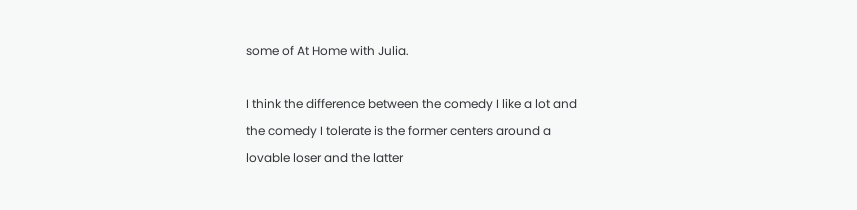some of At Home with Julia.

I think the difference between the comedy I like a lot and the comedy I tolerate is the former centers around a lovable loser and the latter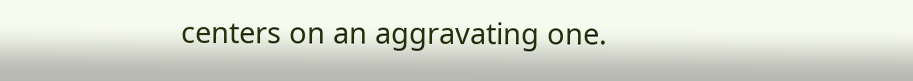centers on an aggravating one.